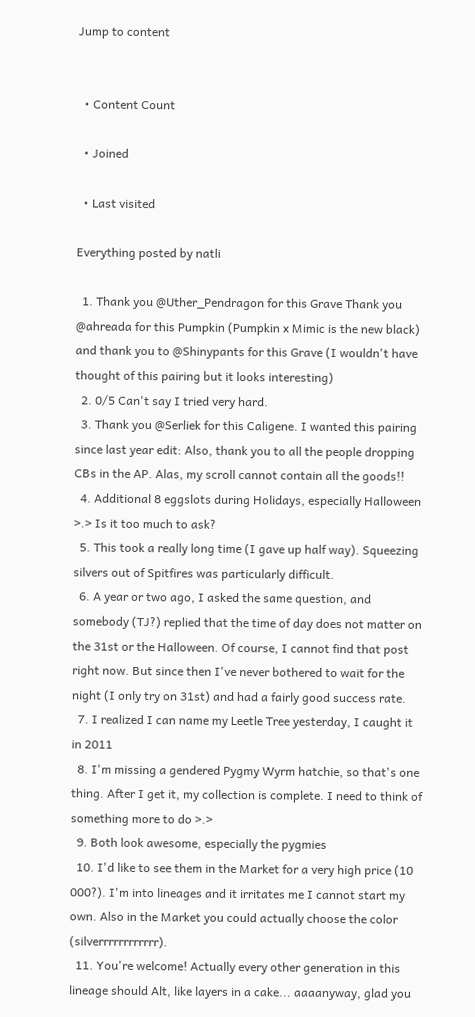Jump to content


  • Content Count

  • Joined

  • Last visited

Everything posted by natli

  1. Thank you @Uther_Pendragon for this Grave Thank you @ahreada for this Pumpkin (Pumpkin x Mimic is the new black) and thank you to @Shinypants for this Grave (I wouldn't have thought of this pairing but it looks interesting)
  2. 0/5 Can't say I tried very hard.
  3. Thank you @Serliek for this Caligene. I wanted this pairing since last year edit: Also, thank you to all the people dropping CBs in the AP. Alas, my scroll cannot contain all the goods!!
  4. Additional 8 eggslots during Holidays, especially Halloween >.> Is it too much to ask?
  5. This took a really long time (I gave up half way). Squeezing silvers out of Spitfires was particularly difficult.
  6. A year or two ago, I asked the same question, and somebody (TJ?) replied that the time of day does not matter on the 31st or the Halloween. Of course, I cannot find that post right now. But since then I've never bothered to wait for the night (I only try on 31st) and had a fairly good success rate.
  7. I realized I can name my Leetle Tree yesterday, I caught it in 2011
  8. I'm missing a gendered Pygmy Wyrm hatchie, so that's one thing. After I get it, my collection is complete. I need to think of something more to do >.>
  9. Both look awesome, especially the pygmies
  10. I'd like to see them in the Market for a very high price (10 000?). I'm into lineages and it irritates me I cannot start my own. Also in the Market you could actually choose the color (silverrrrrrrrrrrr).
  11. You're welcome! Actually every other generation in this lineage should Alt, like layers in a cake... aaaanyway, glad you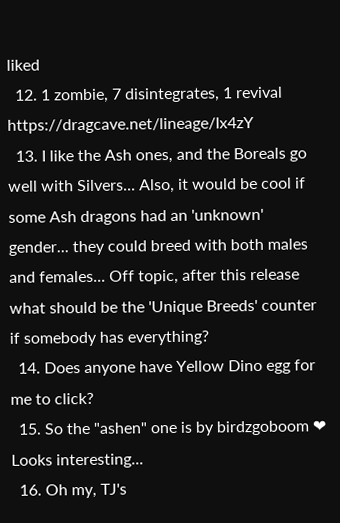liked
  12. 1 zombie, 7 disintegrates, 1 revival https://dragcave.net/lineage/Ix4zY
  13. I like the Ash ones, and the Boreals go well with Silvers... Also, it would be cool if some Ash dragons had an 'unknown' gender... they could breed with both males and females... Off topic, after this release what should be the 'Unique Breeds' counter if somebody has everything?
  14. Does anyone have Yellow Dino egg for me to click?
  15. So the "ashen" one is by birdzgoboom ❤ Looks interesting...
  16. Oh my, TJ's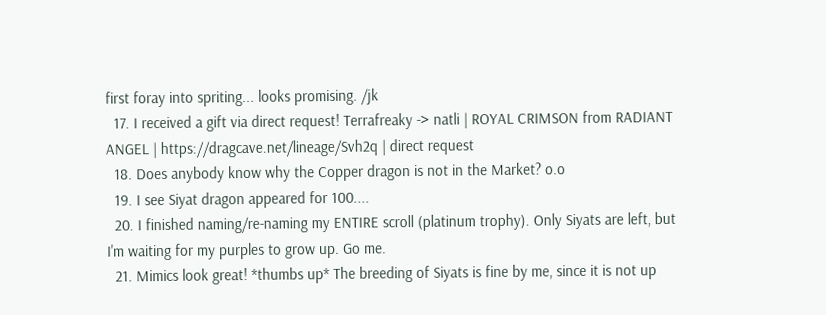first foray into spriting... looks promising. /jk
  17. I received a gift via direct request! Terrafreaky -> natli | ROYAL CRIMSON from RADIANT ANGEL | https://dragcave.net/lineage/Svh2q | direct request
  18. Does anybody know why the Copper dragon is not in the Market? o.o
  19. I see Siyat dragon appeared for 100....
  20. I finished naming/re-naming my ENTIRE scroll (platinum trophy). Only Siyats are left, but I'm waiting for my purples to grow up. Go me.
  21. Mimics look great! *thumbs up* The breeding of Siyats is fine by me, since it is not up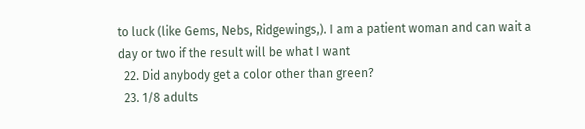to luck (like Gems, Nebs, Ridgewings,). I am a patient woman and can wait a day or two if the result will be what I want
  22. Did anybody get a color other than green?
  23. 1/8 adults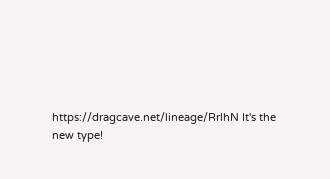https://dragcave.net/lineage/RrlhN It's the new type!